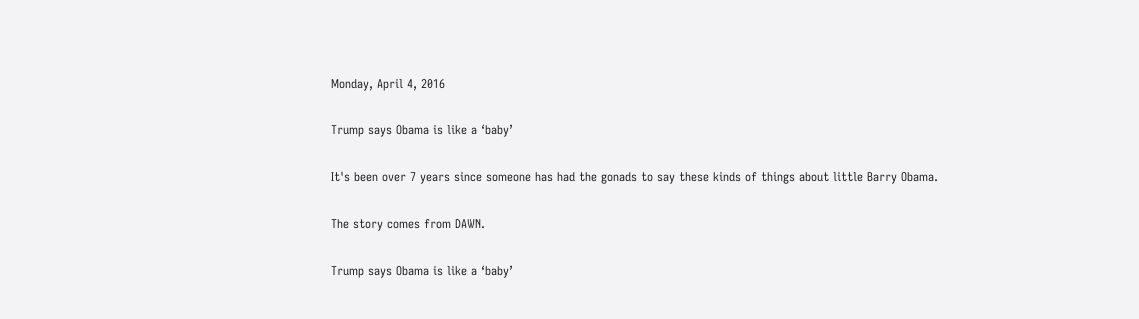Monday, April 4, 2016

Trump says Obama is like a ‘baby’

It's been over 7 years since someone has had the gonads to say these kinds of things about little Barry Obama.

The story comes from DAWN.

Trump says Obama is like a ‘baby’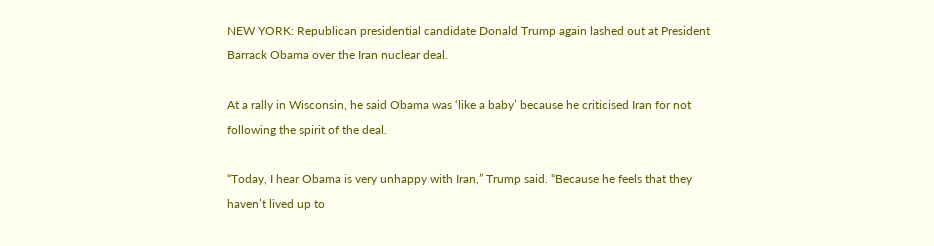NEW YORK: Republican presidential candidate Donald Trump again lashed out at President Barrack Obama over the Iran nuclear deal.

At a rally in Wisconsin, he said Obama was ‘like a baby’ because he criticised Iran for not following the spirit of the deal.

“Today, I hear Obama is very unhappy with Iran,” Trump said. “Because he feels that they haven’t lived up to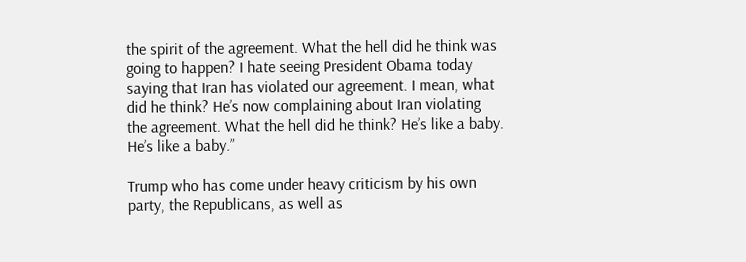the spirit of the agreement. What the hell did he think was going to happen? I hate seeing President Obama today saying that Iran has violated our agreement. I mean, what did he think? He’s now complaining about Iran violating the agreement. What the hell did he think? He’s like a baby. He’s like a baby.”

Trump who has come under heavy criticism by his own party, the Republicans, as well as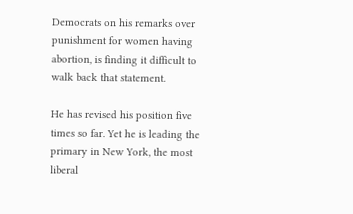Democrats on his remarks over punishment for women having abortion, is finding it difficult to walk back that statement.

He has revised his position five times so far. Yet he is leading the primary in New York, the most liberal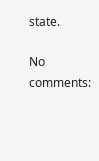state.

No comments: